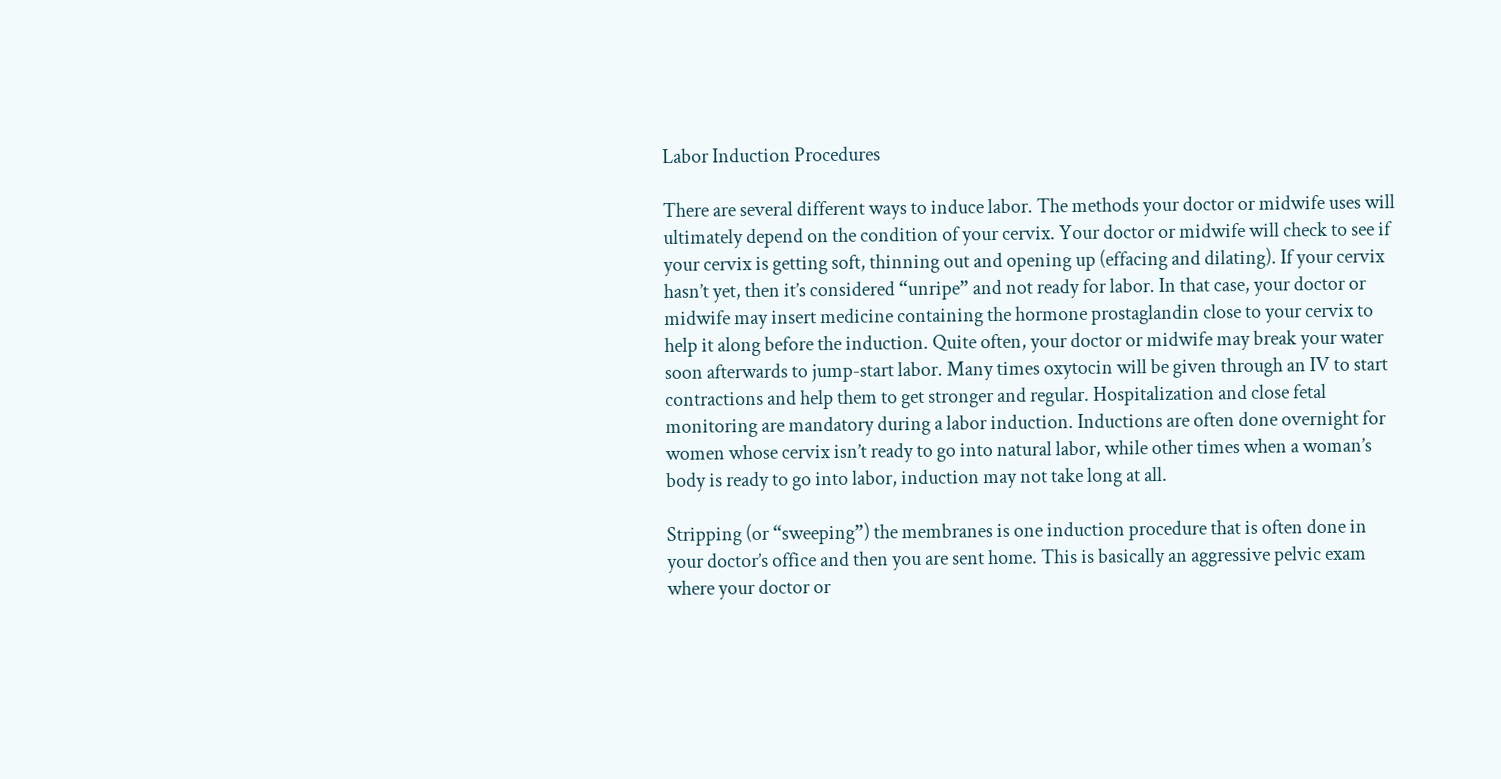Labor Induction Procedures

There are several different ways to induce labor. The methods your doctor or midwife uses will ultimately depend on the condition of your cervix. Your doctor or midwife will check to see if your cervix is getting soft, thinning out and opening up (effacing and dilating). If your cervix hasn’t yet, then it’s considered “unripe” and not ready for labor. In that case, your doctor or midwife may insert medicine containing the hormone prostaglandin close to your cervix to help it along before the induction. Quite often, your doctor or midwife may break your water soon afterwards to jump-start labor. Many times oxytocin will be given through an IV to start contractions and help them to get stronger and regular. Hospitalization and close fetal monitoring are mandatory during a labor induction. Inductions are often done overnight for women whose cervix isn’t ready to go into natural labor, while other times when a woman’s body is ready to go into labor, induction may not take long at all.

Stripping (or “sweeping”) the membranes is one induction procedure that is often done in your doctor’s office and then you are sent home. This is basically an aggressive pelvic exam where your doctor or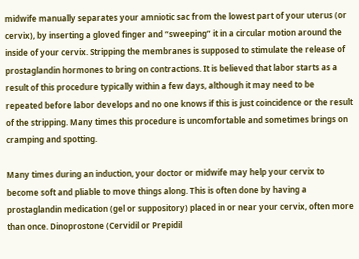midwife manually separates your amniotic sac from the lowest part of your uterus (or cervix), by inserting a gloved finger and “sweeping” it in a circular motion around the inside of your cervix. Stripping the membranes is supposed to stimulate the release of prostaglandin hormones to bring on contractions. It is believed that labor starts as a result of this procedure typically within a few days, although it may need to be repeated before labor develops and no one knows if this is just coincidence or the result of the stripping. Many times this procedure is uncomfortable and sometimes brings on cramping and spotting.

Many times during an induction, your doctor or midwife may help your cervix to become soft and pliable to move things along. This is often done by having a prostaglandin medication (gel or suppository) placed in or near your cervix, often more than once. Dinoprostone (Cervidil or Prepidil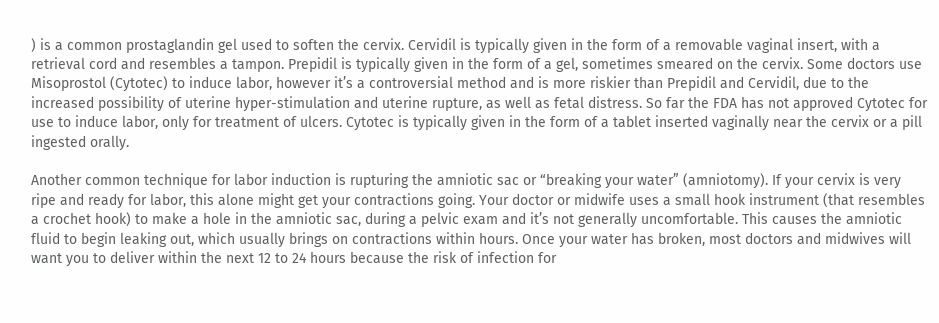) is a common prostaglandin gel used to soften the cervix. Cervidil is typically given in the form of a removable vaginal insert, with a retrieval cord and resembles a tampon. Prepidil is typically given in the form of a gel, sometimes smeared on the cervix. Some doctors use Misoprostol (Cytotec) to induce labor, however it’s a controversial method and is more riskier than Prepidil and Cervidil, due to the increased possibility of uterine hyper-stimulation and uterine rupture, as well as fetal distress. So far the FDA has not approved Cytotec for use to induce labor, only for treatment of ulcers. Cytotec is typically given in the form of a tablet inserted vaginally near the cervix or a pill ingested orally.

Another common technique for labor induction is rupturing the amniotic sac or “breaking your water” (amniotomy). If your cervix is very ripe and ready for labor, this alone might get your contractions going. Your doctor or midwife uses a small hook instrument (that resembles a crochet hook) to make a hole in the amniotic sac, during a pelvic exam and it’s not generally uncomfortable. This causes the amniotic fluid to begin leaking out, which usually brings on contractions within hours. Once your water has broken, most doctors and midwives will want you to deliver within the next 12 to 24 hours because the risk of infection for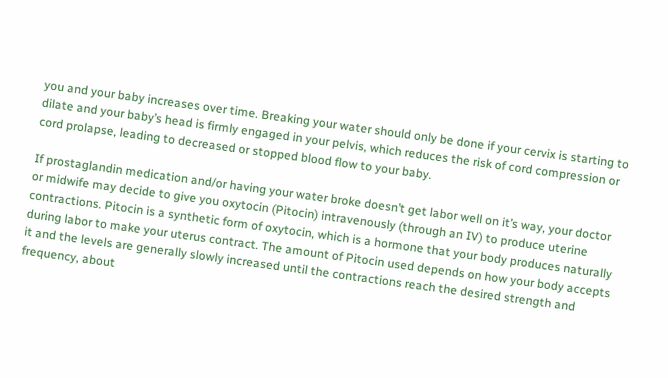you and your baby increases over time. Breaking your water should only be done if your cervix is starting to dilate and your baby’s head is firmly engaged in your pelvis, which reduces the risk of cord compression or cord prolapse, leading to decreased or stopped blood flow to your baby.

If prostaglandin medication and/or having your water broke doesn’t get labor well on it’s way, your doctor or midwife may decide to give you oxytocin (Pitocin) intravenously (through an IV) to produce uterine contractions. Pitocin is a synthetic form of oxytocin, which is a hormone that your body produces naturally during labor to make your uterus contract. The amount of Pitocin used depends on how your body accepts it and the levels are generally slowly increased until the contractions reach the desired strength and frequency, about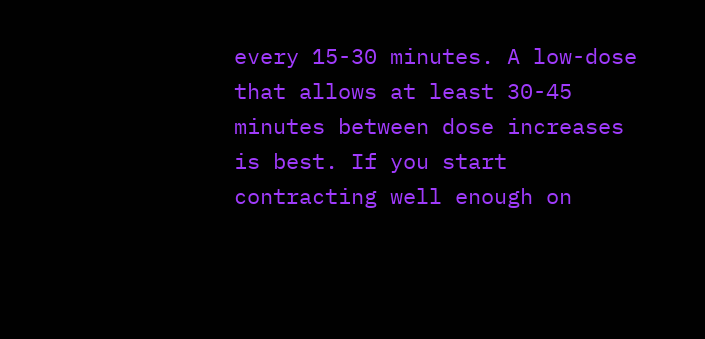every 15-30 minutes. A low-dose that allows at least 30-45 minutes between dose increases is best. If you start contracting well enough on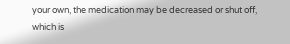your own, the medication may be decreased or shut off, which is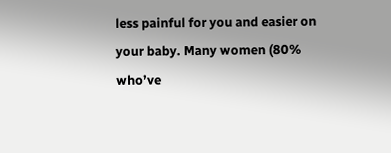less painful for you and easier on your baby. Many women (80% who’ve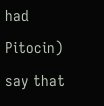had Pitocin) say that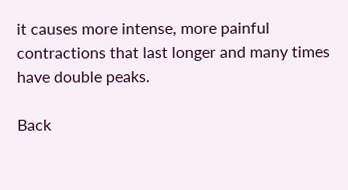it causes more intense, more painful contractions that last longer and many times have double peaks.

Back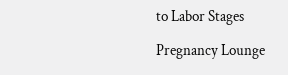to Labor Stages

Pregnancy Lounge